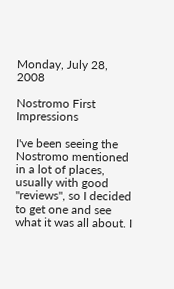Monday, July 28, 2008

Nostromo First Impressions

I've been seeing the Nostromo mentioned in a lot of places, usually with good "reviews", so I decided to get one and see what it was all about. I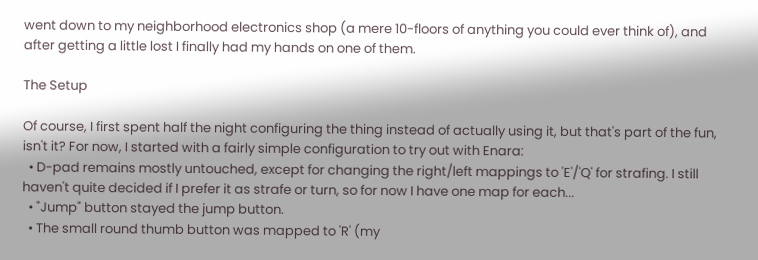went down to my neighborhood electronics shop (a mere 10-floors of anything you could ever think of), and after getting a little lost I finally had my hands on one of them.

The Setup

Of course, I first spent half the night configuring the thing instead of actually using it, but that's part of the fun, isn't it? For now, I started with a fairly simple configuration to try out with Enara:
  • D-pad remains mostly untouched, except for changing the right/left mappings to 'E'/'Q' for strafing. I still haven't quite decided if I prefer it as strafe or turn, so for now I have one map for each...
  • "Jump" button stayed the jump button.
  • The small round thumb button was mapped to 'R' (my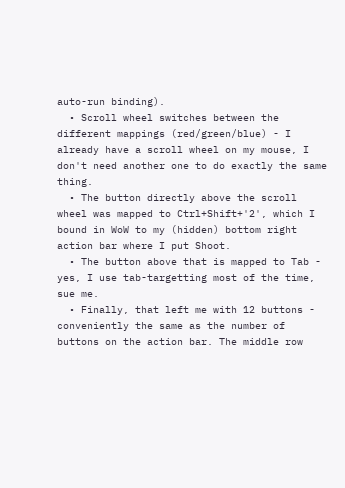auto-run binding).
  • Scroll wheel switches between the different mappings (red/green/blue) - I already have a scroll wheel on my mouse, I don't need another one to do exactly the same thing.
  • The button directly above the scroll wheel was mapped to Ctrl+Shift+'2', which I bound in WoW to my (hidden) bottom right action bar where I put Shoot.
  • The button above that is mapped to Tab - yes, I use tab-targetting most of the time, sue me.
  • Finally, that left me with 12 buttons - conveniently the same as the number of buttons on the action bar. The middle row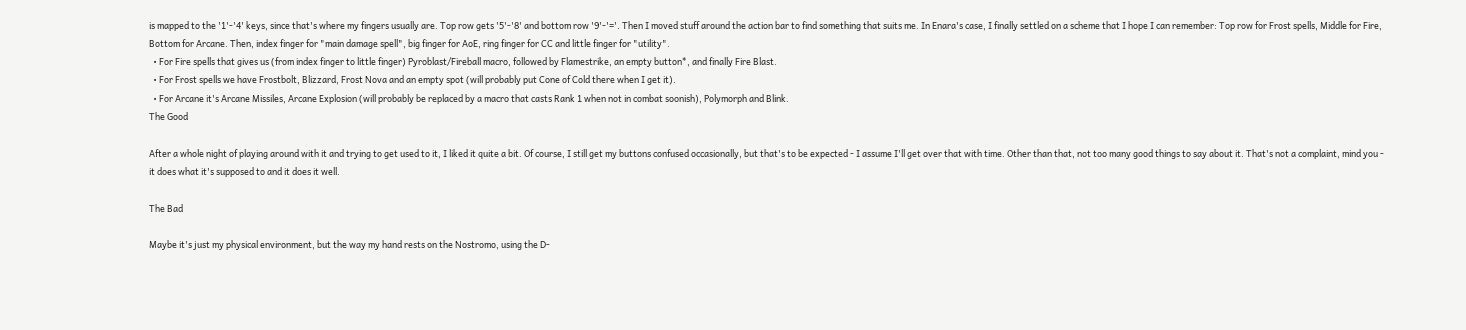is mapped to the '1'-'4' keys, since that's where my fingers usually are. Top row gets '5'-'8' and bottom row '9'-'='. Then I moved stuff around the action bar to find something that suits me. In Enara's case, I finally settled on a scheme that I hope I can remember: Top row for Frost spells, Middle for Fire, Bottom for Arcane. Then, index finger for "main damage spell", big finger for AoE, ring finger for CC and little finger for "utility".
  • For Fire spells that gives us (from index finger to little finger) Pyroblast/Fireball macro, followed by Flamestrike, an empty button*, and finally Fire Blast.
  • For Frost spells we have Frostbolt, Blizzard, Frost Nova and an empty spot (will probably put Cone of Cold there when I get it).
  • For Arcane it's Arcane Missiles, Arcane Explosion (will probably be replaced by a macro that casts Rank 1 when not in combat soonish), Polymorph and Blink.
The Good

After a whole night of playing around with it and trying to get used to it, I liked it quite a bit. Of course, I still get my buttons confused occasionally, but that's to be expected - I assume I'll get over that with time. Other than that, not too many good things to say about it. That's not a complaint, mind you - it does what it's supposed to and it does it well.

The Bad

Maybe it's just my physical environment, but the way my hand rests on the Nostromo, using the D-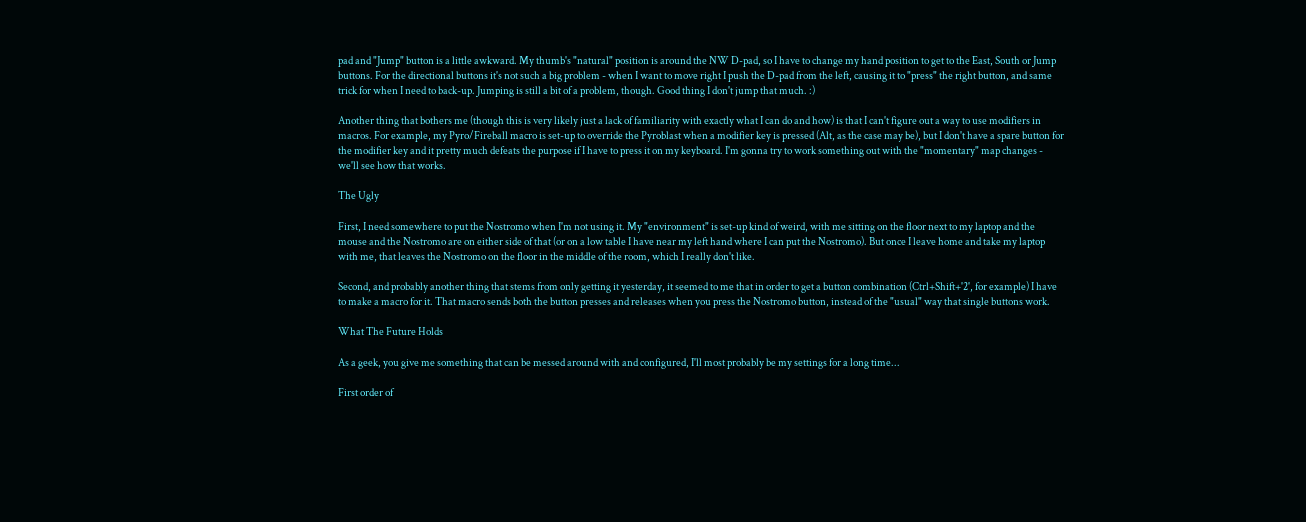pad and "Jump" button is a little awkward. My thumb's "natural" position is around the NW D-pad, so I have to change my hand position to get to the East, South or Jump buttons. For the directional buttons it's not such a big problem - when I want to move right I push the D-pad from the left, causing it to "press" the right button, and same trick for when I need to back-up. Jumping is still a bit of a problem, though. Good thing I don't jump that much. :)

Another thing that bothers me (though this is very likely just a lack of familiarity with exactly what I can do and how) is that I can't figure out a way to use modifiers in macros. For example, my Pyro/Fireball macro is set-up to override the Pyroblast when a modifier key is pressed (Alt, as the case may be), but I don't have a spare button for the modifier key and it pretty much defeats the purpose if I have to press it on my keyboard. I'm gonna try to work something out with the "momentary" map changes - we'll see how that works.

The Ugly

First, I need somewhere to put the Nostromo when I'm not using it. My "environment" is set-up kind of weird, with me sitting on the floor next to my laptop and the mouse and the Nostromo are on either side of that (or on a low table I have near my left hand where I can put the Nostromo). But once I leave home and take my laptop with me, that leaves the Nostromo on the floor in the middle of the room, which I really don't like.

Second, and probably another thing that stems from only getting it yesterday, it seemed to me that in order to get a button combination (Ctrl+Shift+'2', for example) I have to make a macro for it. That macro sends both the button presses and releases when you press the Nostromo button, instead of the "usual" way that single buttons work.

What The Future Holds

As a geek, you give me something that can be messed around with and configured, I'll most probably be my settings for a long time...

First order of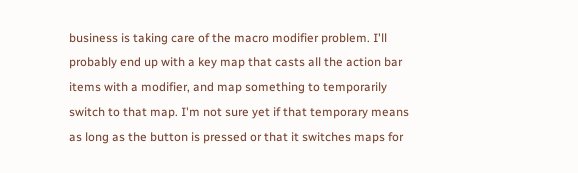business is taking care of the macro modifier problem. I'll probably end up with a key map that casts all the action bar items with a modifier, and map something to temporarily switch to that map. I'm not sure yet if that temporary means as long as the button is pressed or that it switches maps for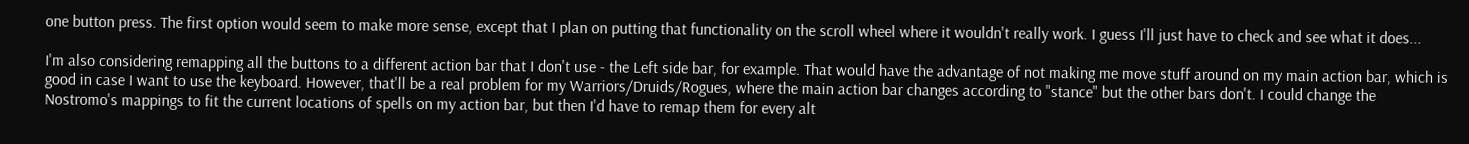one button press. The first option would seem to make more sense, except that I plan on putting that functionality on the scroll wheel where it wouldn't really work. I guess I'll just have to check and see what it does...

I'm also considering remapping all the buttons to a different action bar that I don't use - the Left side bar, for example. That would have the advantage of not making me move stuff around on my main action bar, which is good in case I want to use the keyboard. However, that'll be a real problem for my Warriors/Druids/Rogues, where the main action bar changes according to "stance" but the other bars don't. I could change the Nostromo's mappings to fit the current locations of spells on my action bar, but then I'd have to remap them for every alt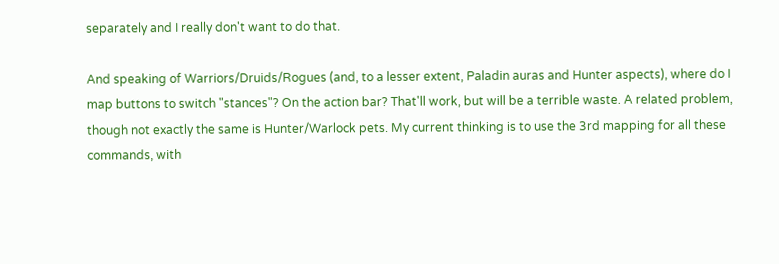separately and I really don't want to do that.

And speaking of Warriors/Druids/Rogues (and, to a lesser extent, Paladin auras and Hunter aspects), where do I map buttons to switch "stances"? On the action bar? That'll work, but will be a terrible waste. A related problem, though not exactly the same is Hunter/Warlock pets. My current thinking is to use the 3rd mapping for all these commands, with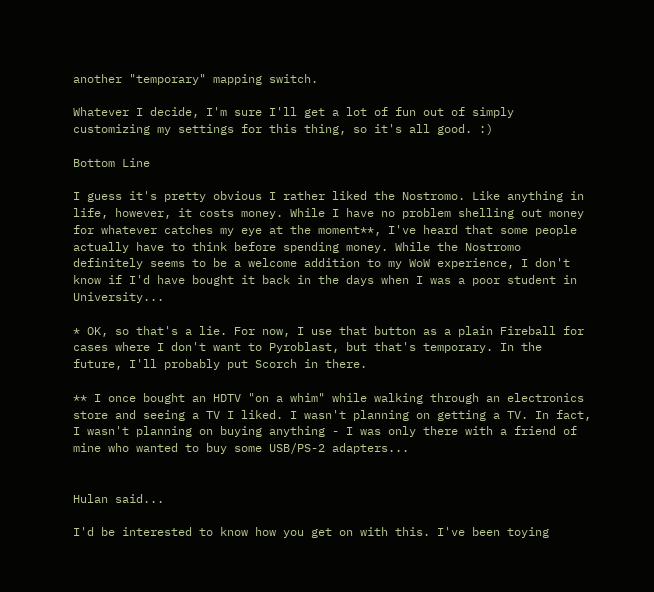another "temporary" mapping switch.

Whatever I decide, I'm sure I'll get a lot of fun out of simply customizing my settings for this thing, so it's all good. :)

Bottom Line

I guess it's pretty obvious I rather liked the Nostromo. Like anything in life, however, it costs money. While I have no problem shelling out money for whatever catches my eye at the moment**, I've heard that some people actually have to think before spending money. While the Nostromo definitely seems to be a welcome addition to my WoW experience, I don't know if I'd have bought it back in the days when I was a poor student in University...

* OK, so that's a lie. For now, I use that button as a plain Fireball for cases where I don't want to Pyroblast, but that's temporary. In the future, I'll probably put Scorch in there.

** I once bought an HDTV "on a whim" while walking through an electronics store and seeing a TV I liked. I wasn't planning on getting a TV. In fact, I wasn't planning on buying anything - I was only there with a friend of mine who wanted to buy some USB/PS-2 adapters...


Hulan said...

I'd be interested to know how you get on with this. I've been toying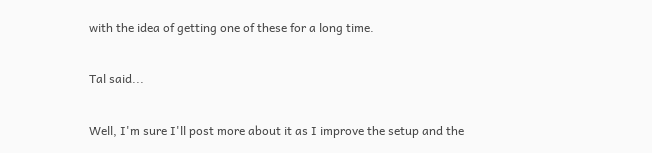with the idea of getting one of these for a long time.

Tal said...

Well, I'm sure I'll post more about it as I improve the setup and the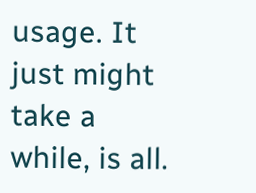usage. It just might take a while, is all.